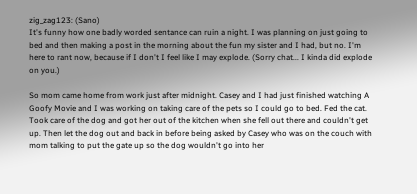zig_zag123: (Sano)
It's funny how one badly worded sentance can ruin a night. I was planning on just going to bed and then making a post in the morning about the fun my sister and I had, but no. I'm here to rant now, because if I don't I feel like I may explode. (Sorry chat... I kinda did explode on you.)

So mom came home from work just after midnight. Casey and I had just finished watching A Goofy Movie and I was working on taking care of the pets so I could go to bed. Fed the cat. Took care of the dog and got her out of the kitchen when she fell out there and couldn't get up. Then let the dog out and back in before being asked by Casey who was on the couch with mom talking to put the gate up so the dog wouldn't go into her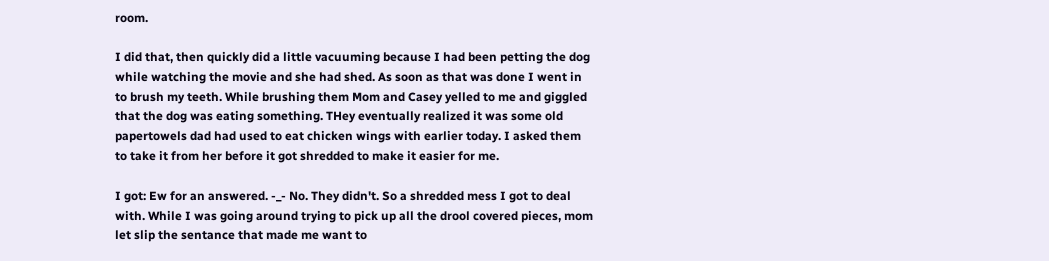room.

I did that, then quickly did a little vacuuming because I had been petting the dog while watching the movie and she had shed. As soon as that was done I went in to brush my teeth. While brushing them Mom and Casey yelled to me and giggled that the dog was eating something. THey eventually realized it was some old papertowels dad had used to eat chicken wings with earlier today. I asked them to take it from her before it got shredded to make it easier for me.

I got: Ew for an answered. -_- No. They didn't. So a shredded mess I got to deal with. While I was going around trying to pick up all the drool covered pieces, mom let slip the sentance that made me want to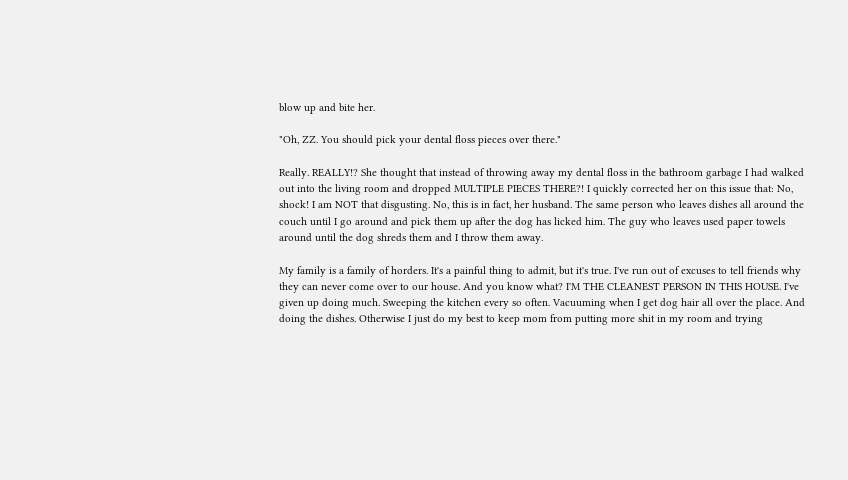blow up and bite her.

"Oh, ZZ. You should pick your dental floss pieces over there."

Really. REALLY!? She thought that instead of throwing away my dental floss in the bathroom garbage I had walked out into the living room and dropped MULTIPLE PIECES THERE?! I quickly corrected her on this issue that: No, shock! I am NOT that disgusting. No, this is in fact, her husband. The same person who leaves dishes all around the couch until I go around and pick them up after the dog has licked him. The guy who leaves used paper towels around until the dog shreds them and I throw them away.

My family is a family of horders. It's a painful thing to admit, but it's true. I've run out of excuses to tell friends why they can never come over to our house. And you know what? I'M THE CLEANEST PERSON IN THIS HOUSE. I've given up doing much. Sweeping the kitchen every so often. Vacuuming when I get dog hair all over the place. And doing the dishes. Otherwise I just do my best to keep mom from putting more shit in my room and trying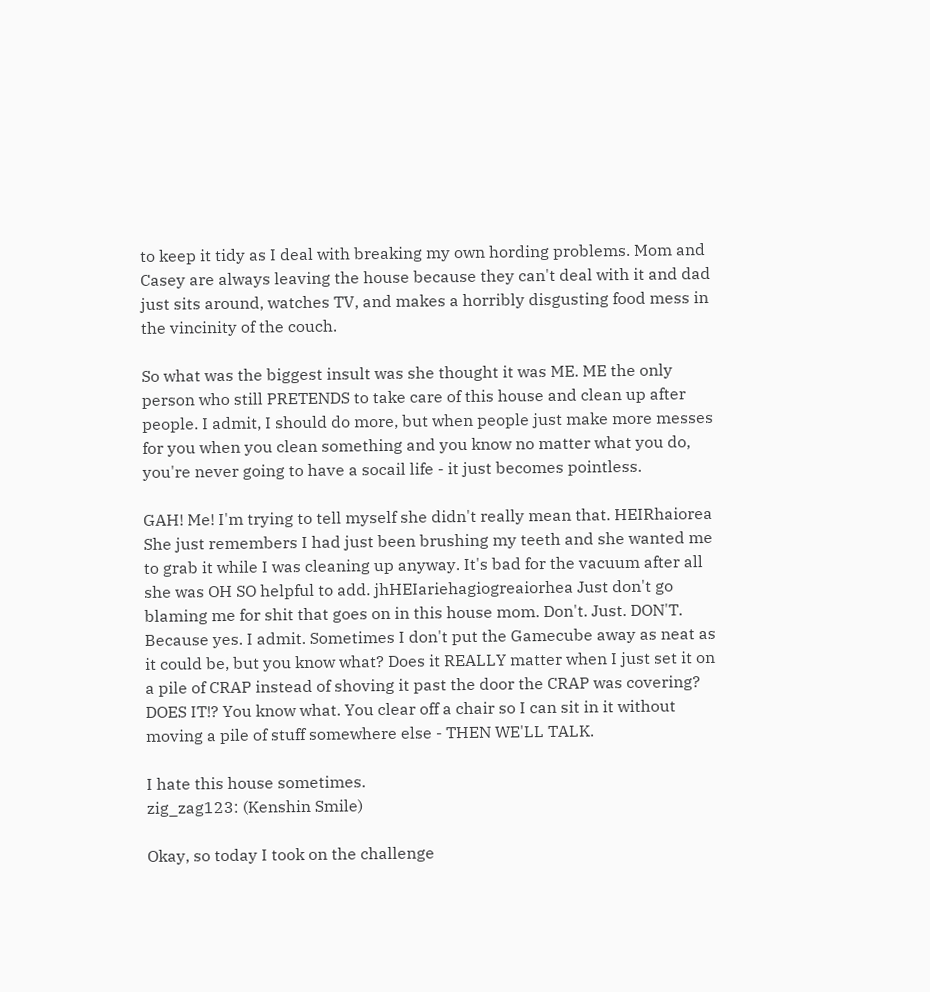to keep it tidy as I deal with breaking my own hording problems. Mom and Casey are always leaving the house because they can't deal with it and dad just sits around, watches TV, and makes a horribly disgusting food mess in the vincinity of the couch.

So what was the biggest insult was she thought it was ME. ME the only person who still PRETENDS to take care of this house and clean up after people. I admit, I should do more, but when people just make more messes for you when you clean something and you know no matter what you do, you're never going to have a socail life - it just becomes pointless.

GAH! Me! I'm trying to tell myself she didn't really mean that. HEIRhaiorea She just remembers I had just been brushing my teeth and she wanted me to grab it while I was cleaning up anyway. It's bad for the vacuum after all she was OH SO helpful to add. jhHEIariehagiogreaiorhea Just don't go blaming me for shit that goes on in this house mom. Don't. Just. DON'T. Because yes. I admit. Sometimes I don't put the Gamecube away as neat as it could be, but you know what? Does it REALLY matter when I just set it on a pile of CRAP instead of shoving it past the door the CRAP was covering? DOES IT!? You know what. You clear off a chair so I can sit in it without moving a pile of stuff somewhere else - THEN WE'LL TALK.

I hate this house sometimes.
zig_zag123: (Kenshin Smile)

Okay, so today I took on the challenge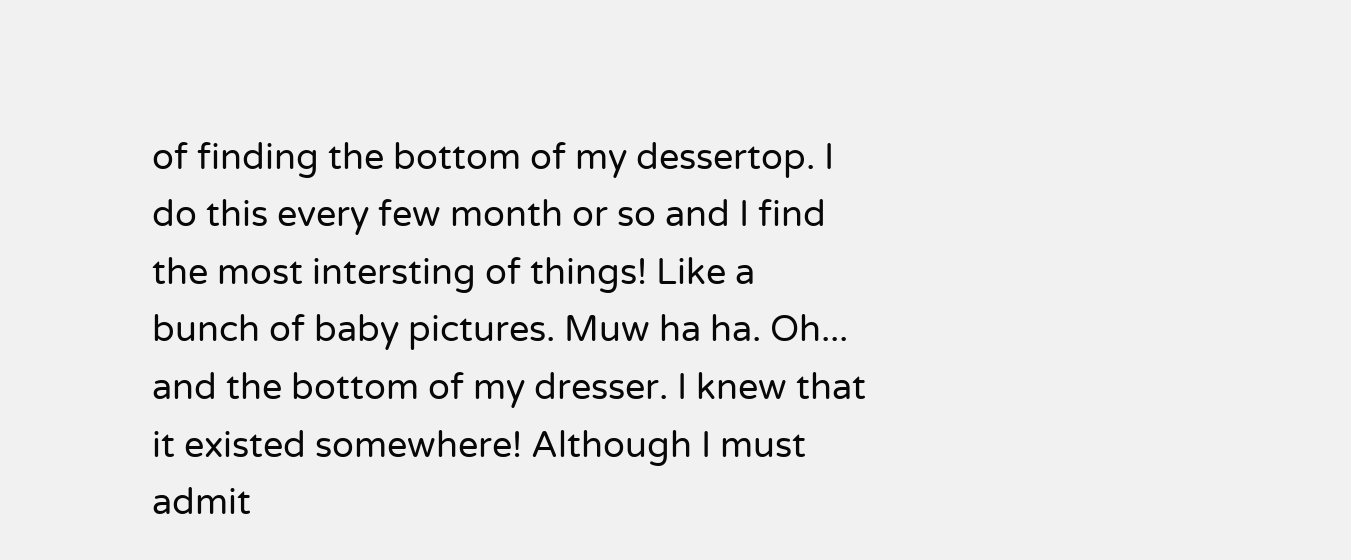of finding the bottom of my dessertop. I do this every few month or so and I find the most intersting of things! Like a bunch of baby pictures. Muw ha ha. Oh... and the bottom of my dresser. I knew that it existed somewhere! Although I must admit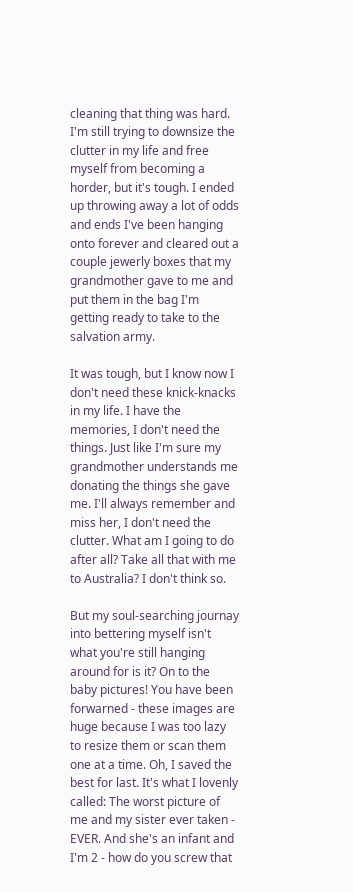cleaning that thing was hard. I'm still trying to downsize the clutter in my life and free myself from becoming a horder, but it's tough. I ended up throwing away a lot of odds and ends I've been hanging onto forever and cleared out a couple jewerly boxes that my grandmother gave to me and put them in the bag I'm getting ready to take to the salvation army.

It was tough, but I know now I don't need these knick-knacks in my life. I have the memories, I don't need the things. Just like I'm sure my grandmother understands me donating the things she gave me. I'll always remember and miss her, I don't need the clutter. What am I going to do after all? Take all that with me to Australia? I don't think so.

But my soul-searching journay into bettering myself isn't what you're still hanging around for is it? On to the baby pictures! You have been forwarned - these images are huge because I was too lazy to resize them or scan them one at a time. Oh, I saved the best for last. It's what I lovenly called: The worst picture of me and my sister ever taken - EVER. And she's an infant and I'm 2 - how do you screw that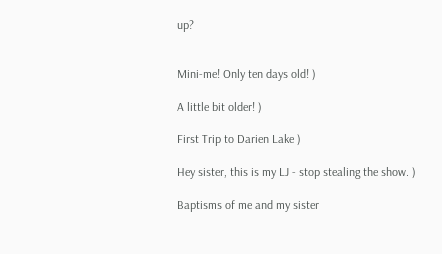up?


Mini-me! Only ten days old! )

A little bit older! )

First Trip to Darien Lake )

Hey sister, this is my LJ - stop stealing the show. )

Baptisms of me and my sister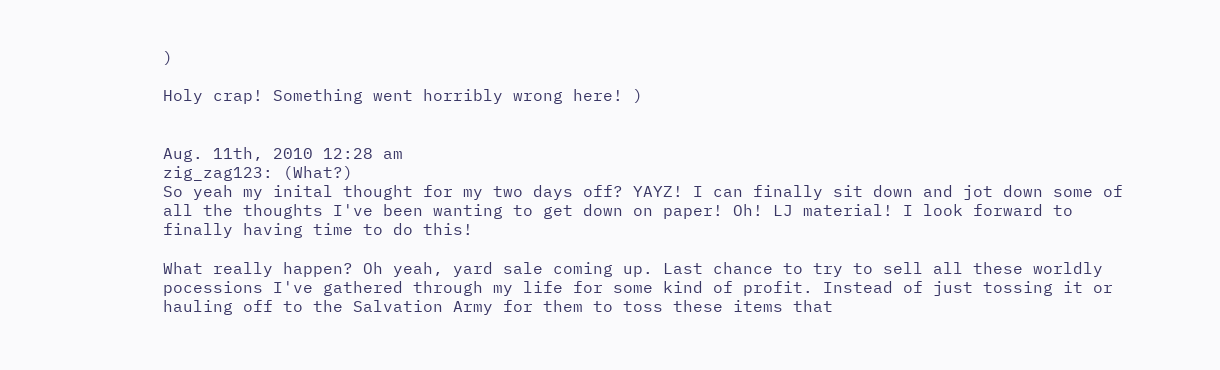)

Holy crap! Something went horribly wrong here! )


Aug. 11th, 2010 12:28 am
zig_zag123: (What?)
So yeah my inital thought for my two days off? YAYZ! I can finally sit down and jot down some of all the thoughts I've been wanting to get down on paper! Oh! LJ material! I look forward to finally having time to do this!

What really happen? Oh yeah, yard sale coming up. Last chance to try to sell all these worldly pocessions I've gathered through my life for some kind of profit. Instead of just tossing it or hauling off to the Salvation Army for them to toss these items that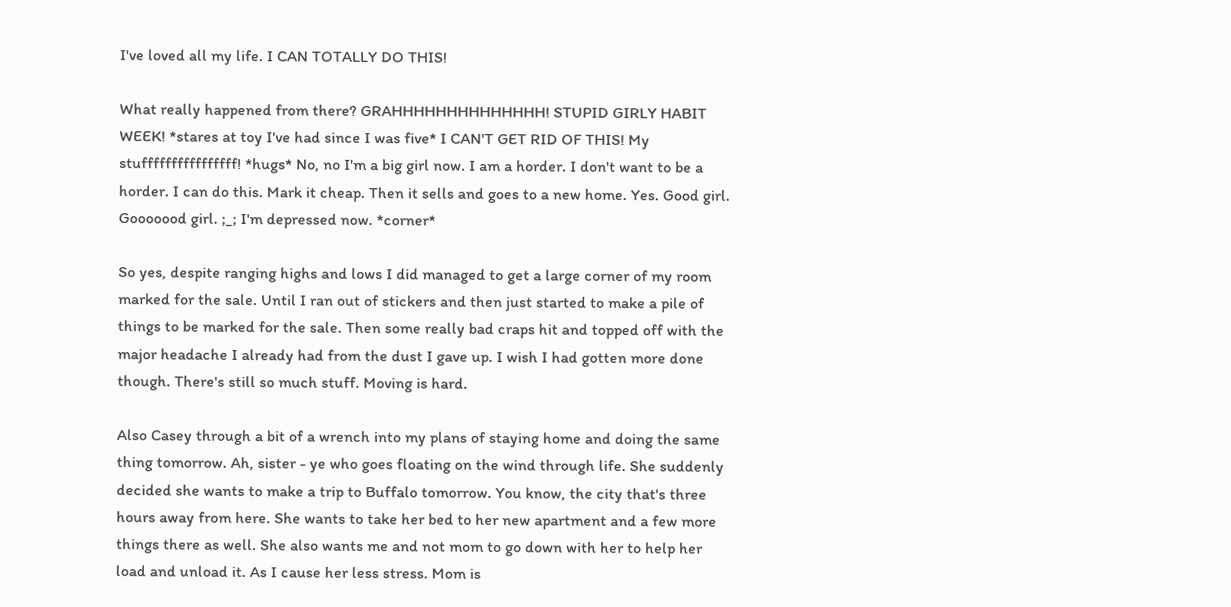I've loved all my life. I CAN TOTALLY DO THIS!

What really happened from there? GRAHHHHHHHHHHHHHH! STUPID GIRLY HABIT WEEK! *stares at toy I've had since I was five* I CAN'T GET RID OF THIS! My stuffffffffffffffff! *hugs* No, no I'm a big girl now. I am a horder. I don't want to be a horder. I can do this. Mark it cheap. Then it sells and goes to a new home. Yes. Good girl. Gooooood girl. ;_; I'm depressed now. *corner*

So yes, despite ranging highs and lows I did managed to get a large corner of my room marked for the sale. Until I ran out of stickers and then just started to make a pile of things to be marked for the sale. Then some really bad craps hit and topped off with the major headache I already had from the dust I gave up. I wish I had gotten more done though. There's still so much stuff. Moving is hard.

Also Casey through a bit of a wrench into my plans of staying home and doing the same thing tomorrow. Ah, sister - ye who goes floating on the wind through life. She suddenly decided she wants to make a trip to Buffalo tomorrow. You know, the city that's three hours away from here. She wants to take her bed to her new apartment and a few more things there as well. She also wants me and not mom to go down with her to help her load and unload it. As I cause her less stress. Mom is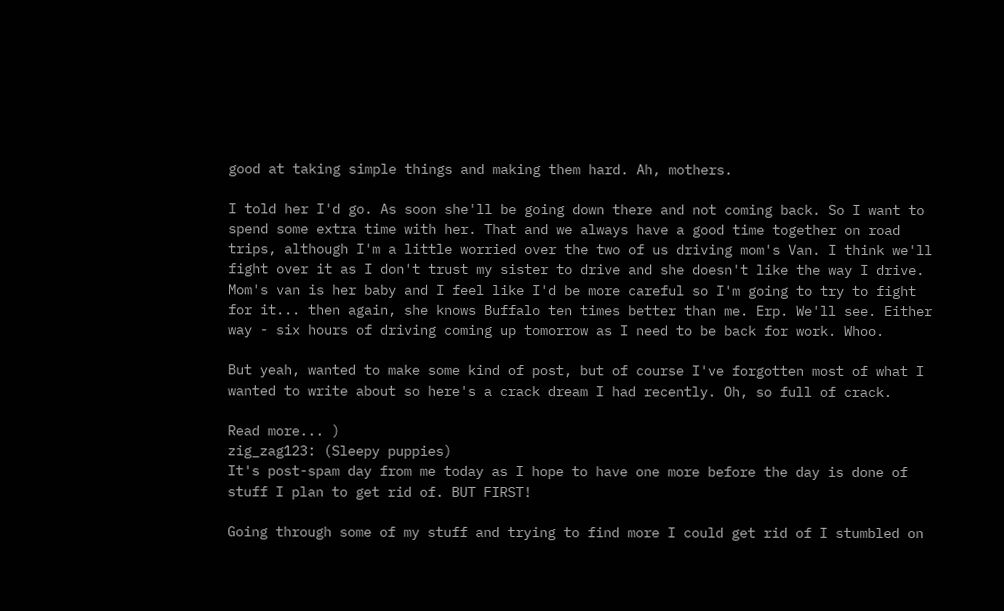good at taking simple things and making them hard. Ah, mothers.

I told her I'd go. As soon she'll be going down there and not coming back. So I want to spend some extra time with her. That and we always have a good time together on road trips, although I'm a little worried over the two of us driving mom's Van. I think we'll fight over it as I don't trust my sister to drive and she doesn't like the way I drive. Mom's van is her baby and I feel like I'd be more careful so I'm going to try to fight for it... then again, she knows Buffalo ten times better than me. Erp. We'll see. Either way - six hours of driving coming up tomorrow as I need to be back for work. Whoo.

But yeah, wanted to make some kind of post, but of course I've forgotten most of what I wanted to write about so here's a crack dream I had recently. Oh, so full of crack.

Read more... )
zig_zag123: (Sleepy puppies)
It's post-spam day from me today as I hope to have one more before the day is done of stuff I plan to get rid of. BUT FIRST!

Going through some of my stuff and trying to find more I could get rid of I stumbled on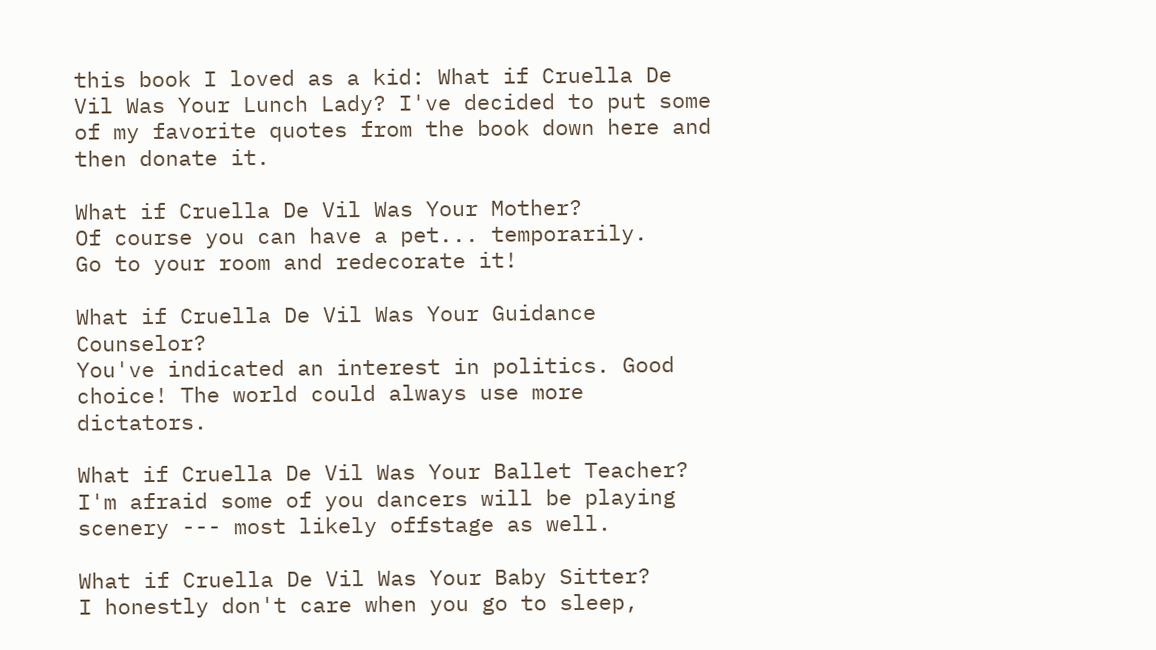this book I loved as a kid: What if Cruella De Vil Was Your Lunch Lady? I've decided to put some of my favorite quotes from the book down here and then donate it.

What if Cruella De Vil Was Your Mother?
Of course you can have a pet... temporarily.
Go to your room and redecorate it!

What if Cruella De Vil Was Your Guidance Counselor?
You've indicated an interest in politics. Good choice! The world could always use more dictators.

What if Cruella De Vil Was Your Ballet Teacher?
I'm afraid some of you dancers will be playing scenery --- most likely offstage as well.

What if Cruella De Vil Was Your Baby Sitter?
I honestly don't care when you go to sleep,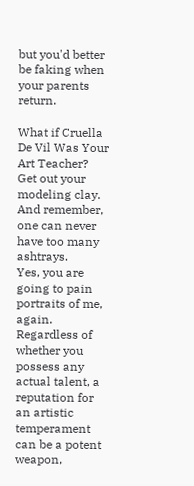but you'd better be faking when your parents return.

What if Cruella De Vil Was Your Art Teacher?
Get out your modeling clay. And remember, one can never have too many ashtrays.
Yes, you are going to pain portraits of me, again.
Regardless of whether you possess any actual talent, a reputation for an artistic temperament can be a potent weapon,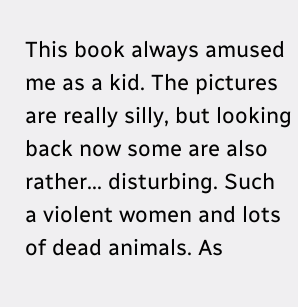This book always amused me as a kid. The pictures are really silly, but looking back now some are also rather... disturbing. Such a violent women and lots of dead animals. As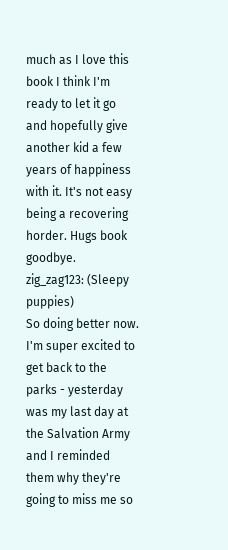much as I love this book I think I'm ready to let it go and hopefully give another kid a few years of happiness with it. It's not easy being a recovering horder. Hugs book goodbye.
zig_zag123: (Sleepy puppies)
So doing better now. I'm super excited to get back to the parks - yesterday was my last day at the Salvation Army and I reminded them why they're going to miss me so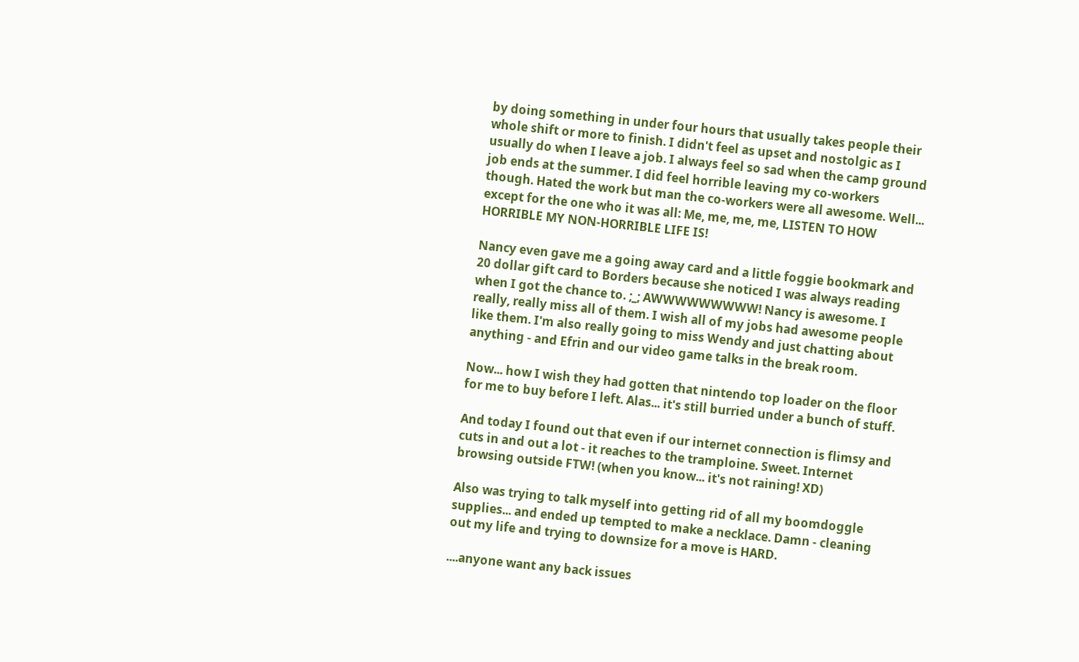by doing something in under four hours that usually takes people their whole shift or more to finish. I didn't feel as upset and nostolgic as I usually do when I leave a job. I always feel so sad when the camp ground job ends at the summer. I did feel horrible leaving my co-workers though. Hated the work but man the co-workers were all awesome. Well... except for the one who it was all: Me, me, me, me, LISTEN TO HOW HORRIBLE MY NON-HORRIBLE LIFE IS!

Nancy even gave me a going away card and a little foggie bookmark and 20 dollar gift card to Borders because she noticed I was always reading when I got the chance to. ;_; AWWWWWWWWW! Nancy is awesome. I really, really miss all of them. I wish all of my jobs had awesome people like them. I'm also really going to miss Wendy and just chatting about anything - and Efrin and our video game talks in the break room.

Now... how I wish they had gotten that nintendo top loader on the floor for me to buy before I left. Alas... it's still burried under a bunch of stuff.

And today I found out that even if our internet connection is flimsy and cuts in and out a lot - it reaches to the tramploine. Sweet. Internet browsing outside FTW! (when you know... it's not raining! XD)

Also was trying to talk myself into getting rid of all my boomdoggle supplies... and ended up tempted to make a necklace. Damn - cleaning out my life and trying to downsize for a move is HARD.

....anyone want any back issues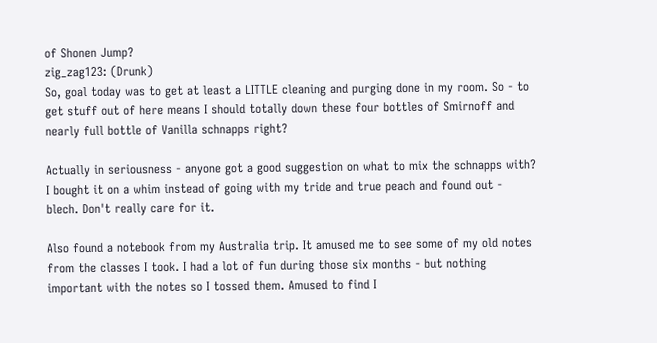of Shonen Jump?
zig_zag123: (Drunk)
So, goal today was to get at least a LITTLE cleaning and purging done in my room. So - to get stuff out of here means I should totally down these four bottles of Smirnoff and nearly full bottle of Vanilla schnapps right?

Actually in seriousness - anyone got a good suggestion on what to mix the schnapps with? I bought it on a whim instead of going with my tride and true peach and found out - blech. Don't really care for it.

Also found a notebook from my Australia trip. It amused me to see some of my old notes from the classes I took. I had a lot of fun during those six months - but nothing important with the notes so I tossed them. Amused to find I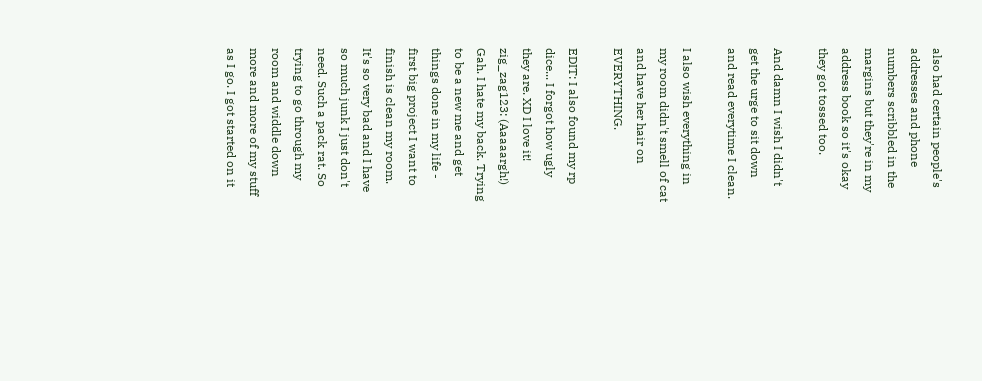also had certain people's addresses and phone numbers scribbled in the margins but they're in my address book so it's okay they got tossed too.

And damn I wish I didn't get the urge to sit down and read everytime I clean.

I also wish everything in my room didn't smell of cat and have her hair on EVERYTHING.

EDIT: I also found my rp dice... I forgot how ugly they are. XD I love it!
zig_zag123: (Aaaaargh!)
Gah. I hate my back. Trying to be a new me and get things done in my life - first big project I want to finish is clean my room. It's so very bad and I have so much junk I just don't need. Such a pack rat. So trying to go through my room and widdle down more and more of my stuff as I go. I got started on it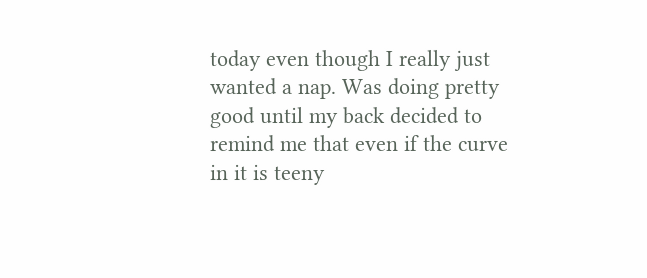today even though I really just wanted a nap. Was doing pretty good until my back decided to remind me that even if the curve in it is teeny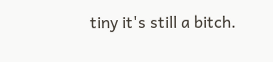tiny it's still a bitch.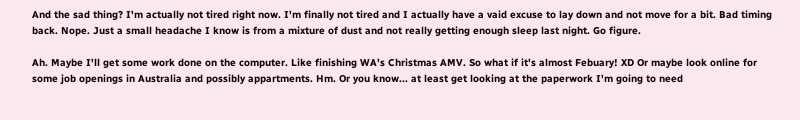And the sad thing? I'm actually not tired right now. I'm finally not tired and I actually have a vaid excuse to lay down and not move for a bit. Bad timing back. Nope. Just a small headache I know is from a mixture of dust and not really getting enough sleep last night. Go figure.

Ah. Maybe I'll get some work done on the computer. Like finishing WA's Christmas AMV. So what if it's almost Febuary! XD Or maybe look online for some job openings in Australia and possibly appartments. Hm. Or you know... at least get looking at the paperwork I'm going to need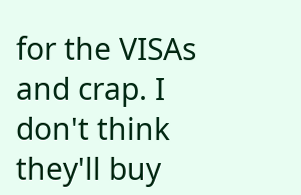for the VISAs and crap. I don't think they'll buy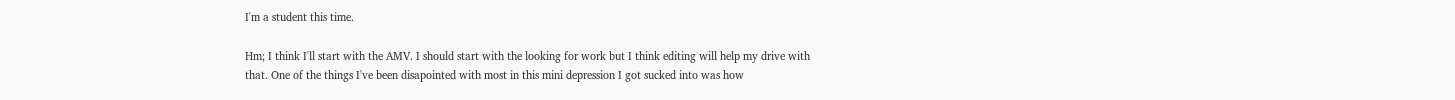I'm a student this time.

Hm; I think I'll start with the AMV. I should start with the looking for work but I think editing will help my drive with that. One of the things I've been disapointed with most in this mini depression I got sucked into was how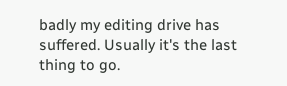badly my editing drive has suffered. Usually it's the last thing to go.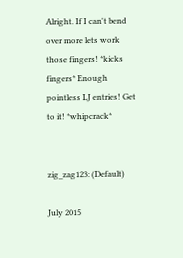Alright. If I can't bend over more lets work those fingers! *kicks fingers* Enough pointless LJ entries! Get to it! *whipcrack*


zig_zag123: (Default)

July 2015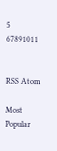5 67891011


RSS Atom

Most Popular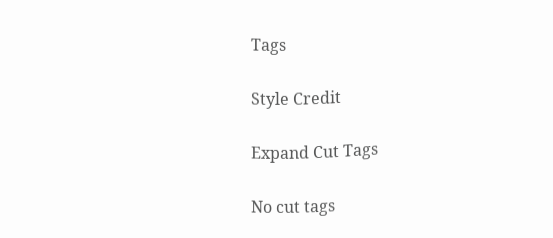Tags

Style Credit

Expand Cut Tags

No cut tags